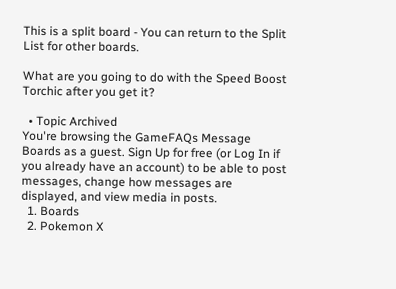This is a split board - You can return to the Split List for other boards.

What are you going to do with the Speed Boost Torchic after you get it?

  • Topic Archived
You're browsing the GameFAQs Message Boards as a guest. Sign Up for free (or Log In if you already have an account) to be able to post messages, change how messages are displayed, and view media in posts.
  1. Boards
  2. Pokemon X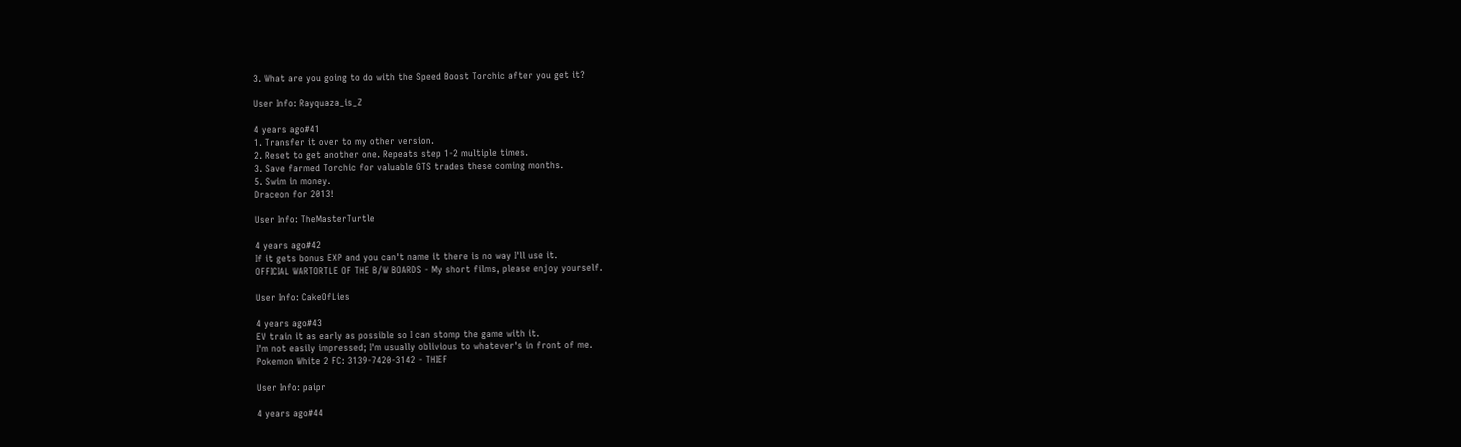3. What are you going to do with the Speed Boost Torchic after you get it?

User Info: Rayquaza_is_Z

4 years ago#41
1. Transfer it over to my other version.
2. Reset to get another one. Repeats step 1-2 multiple times.
3. Save farmed Torchic for valuable GTS trades these coming months.
5. Swim in money.
Draceon for 2013!

User Info: TheMasterTurtle

4 years ago#42
If it gets bonus EXP and you can't name it there is no way I'll use it.
OFFICIAL WARTORTLE OF THE B/W BOARDS - My short films, please enjoy yourself.

User Info: CakeOfLies

4 years ago#43
EV train it as early as possible so I can stomp the game with it.
I'm not easily impressed; I'm usually oblivious to whatever's in front of me.
Pokemon White 2 FC: 3139-7420-3142 - THIEF

User Info: paipr

4 years ago#44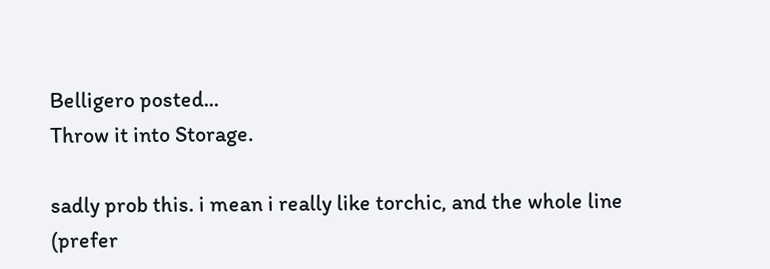Belligero posted...
Throw it into Storage.

sadly prob this. i mean i really like torchic, and the whole line (prefer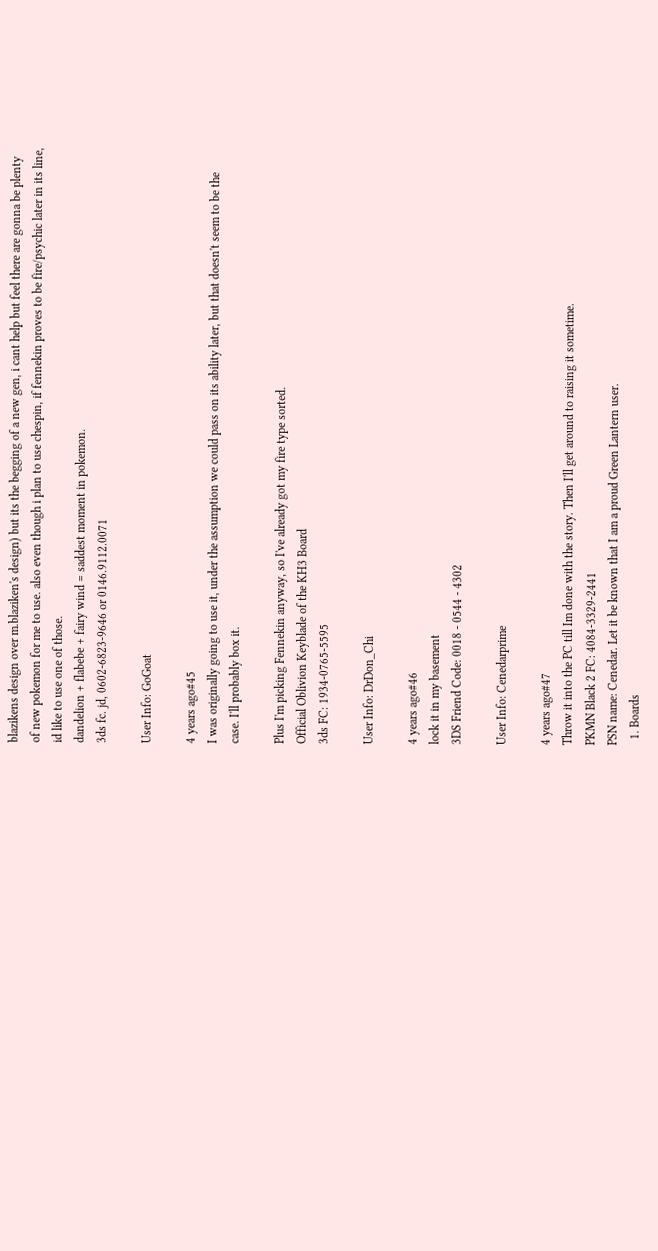blazikens design over m.blaziken's design) but its the begging of a new gen, i cant help but feel there are gonna be plenty of new pokemon for me to use. also even though i plan to use chespin, if fennekin proves to be fire/psychic later in its line, id like to use one of those.
dandelion + flabebe + fairy wind = saddest moment in pokemon.
3ds fc. jd, 0602-6823-9646 or 0146.9112.0071

User Info: GoGoat

4 years ago#45
I was originally going to use it, under the assumption we could pass on its ability later, but that doesn't seem to be the case. I'll probably box it.

Plus I'm picking Fennekin anyway, so I've already got my fire type sorted.
Official Oblivion Keyblade of the KH3 Board
3ds FC: 1934-0765-5595

User Info: DrDon_Chi

4 years ago#46
lock it in my basement
3DS Friend Code: 0018 - 0544 - 4302

User Info: Cenedarprime

4 years ago#47
Throw it into the PC till Im done with the story. Then I'll get around to raising it sometime.
PKMN Black 2 FC: 4084-3329-2441
PSN name: Cenedar. Let it be known that I am a proud Green Lantern user.
  1. Boards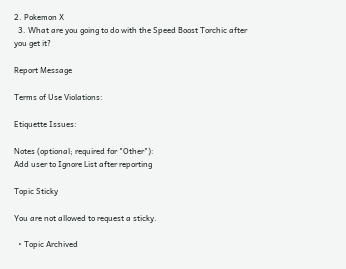2. Pokemon X
  3. What are you going to do with the Speed Boost Torchic after you get it?

Report Message

Terms of Use Violations:

Etiquette Issues:

Notes (optional; required for "Other"):
Add user to Ignore List after reporting

Topic Sticky

You are not allowed to request a sticky.

  • Topic Archived